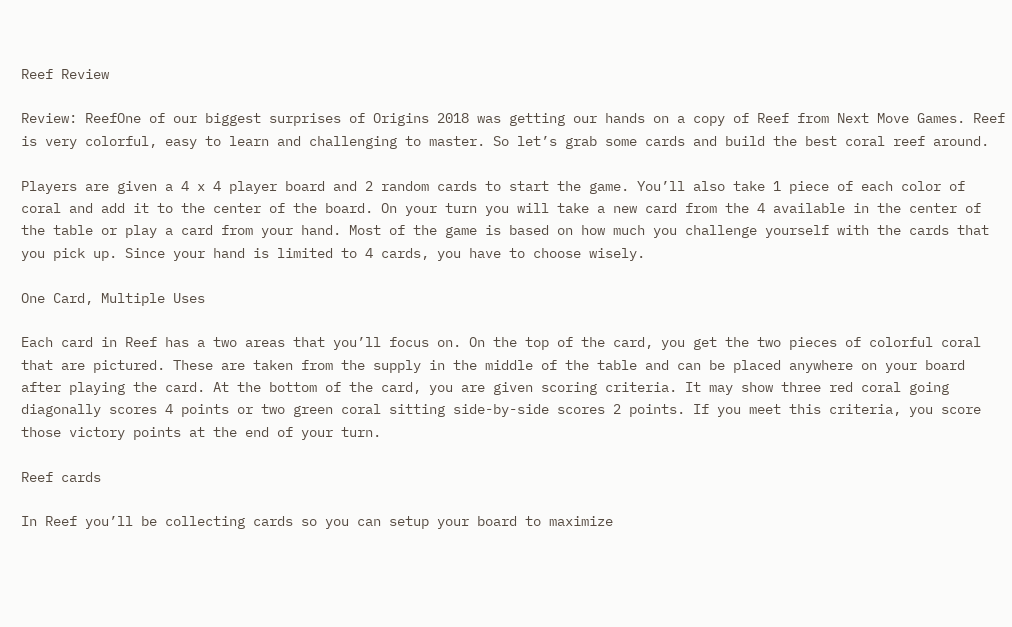Reef Review

Review: ReefOne of our biggest surprises of Origins 2018 was getting our hands on a copy of Reef from Next Move Games. Reef is very colorful, easy to learn and challenging to master. So let’s grab some cards and build the best coral reef around.

Players are given a 4 x 4 player board and 2 random cards to start the game. You’ll also take 1 piece of each color of coral and add it to the center of the board. On your turn you will take a new card from the 4 available in the center of the table or play a card from your hand. Most of the game is based on how much you challenge yourself with the cards that you pick up. Since your hand is limited to 4 cards, you have to choose wisely.

One Card, Multiple Uses

Each card in Reef has a two areas that you’ll focus on. On the top of the card, you get the two pieces of colorful coral that are pictured. These are taken from the supply in the middle of the table and can be placed anywhere on your board after playing the card. At the bottom of the card, you are given scoring criteria. It may show three red coral going diagonally scores 4 points or two green coral sitting side-by-side scores 2 points. If you meet this criteria, you score those victory points at the end of your turn.

Reef cards

In Reef you’ll be collecting cards so you can setup your board to maximize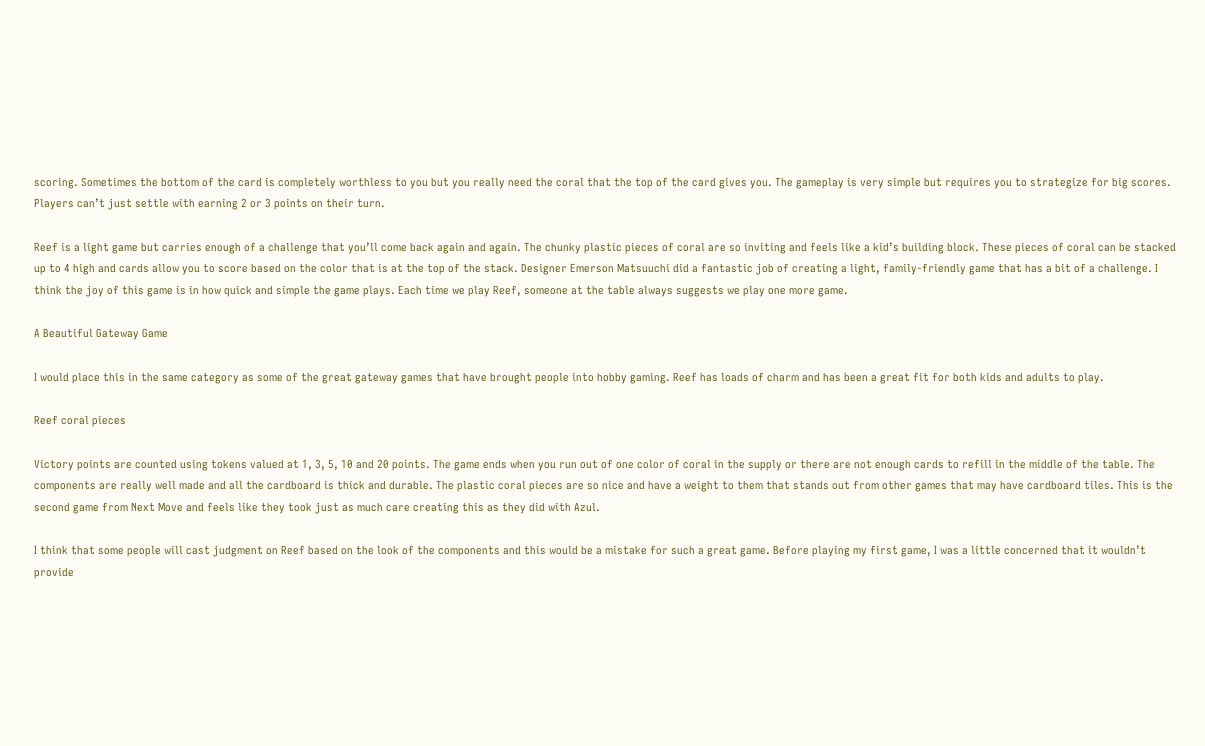scoring. Sometimes the bottom of the card is completely worthless to you but you really need the coral that the top of the card gives you. The gameplay is very simple but requires you to strategize for big scores. Players can’t just settle with earning 2 or 3 points on their turn.

Reef is a light game but carries enough of a challenge that you’ll come back again and again. The chunky plastic pieces of coral are so inviting and feels like a kid’s building block. These pieces of coral can be stacked up to 4 high and cards allow you to score based on the color that is at the top of the stack. Designer Emerson Matsuuchi did a fantastic job of creating a light, family-friendly game that has a bit of a challenge. I think the joy of this game is in how quick and simple the game plays. Each time we play Reef, someone at the table always suggests we play one more game.

A Beautiful Gateway Game

I would place this in the same category as some of the great gateway games that have brought people into hobby gaming. Reef has loads of charm and has been a great fit for both kids and adults to play.

Reef coral pieces

Victory points are counted using tokens valued at 1, 3, 5, 10 and 20 points. The game ends when you run out of one color of coral in the supply or there are not enough cards to refill in the middle of the table. The components are really well made and all the cardboard is thick and durable. The plastic coral pieces are so nice and have a weight to them that stands out from other games that may have cardboard tiles. This is the second game from Next Move and feels like they took just as much care creating this as they did with Azul.

I think that some people will cast judgment on Reef based on the look of the components and this would be a mistake for such a great game. Before playing my first game, I was a little concerned that it wouldn’t provide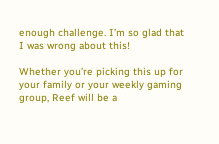enough challenge. I’m so glad that I was wrong about this!

Whether you’re picking this up for your family or your weekly gaming group, Reef will be a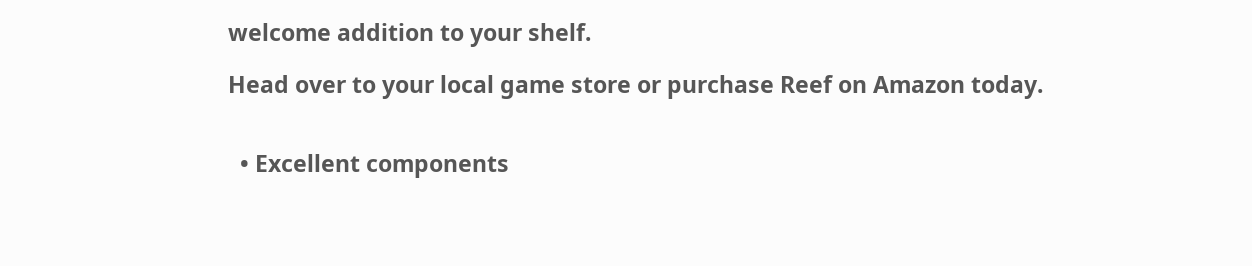welcome addition to your shelf.

Head over to your local game store or purchase Reef on Amazon today.


  • Excellent components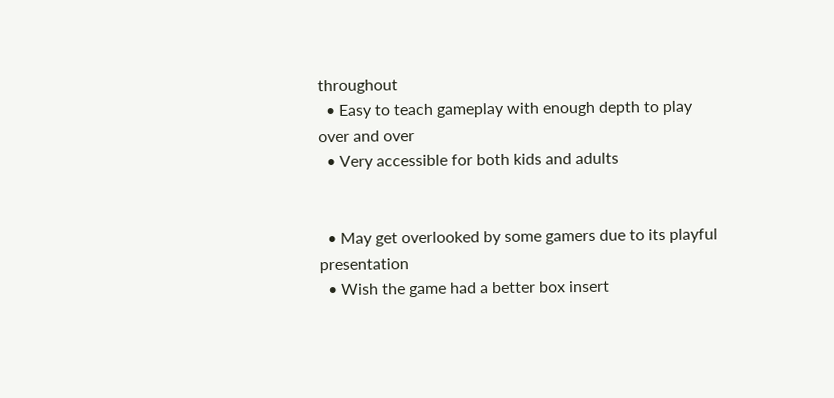throughout
  • Easy to teach gameplay with enough depth to play over and over
  • Very accessible for both kids and adults


  • May get overlooked by some gamers due to its playful presentation
  • Wish the game had a better box insert